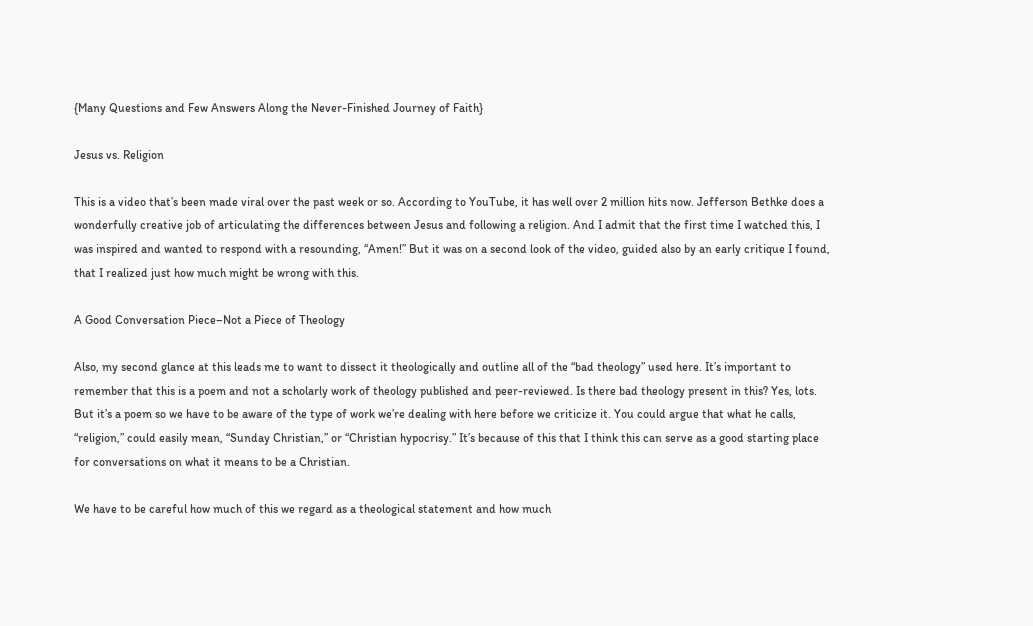{Many Questions and Few Answers Along the Never-Finished Journey of Faith}

Jesus vs. Religion

This is a video that’s been made viral over the past week or so. According to YouTube, it has well over 2 million hits now. Jefferson Bethke does a wonderfully creative job of articulating the differences between Jesus and following a religion. And I admit that the first time I watched this, I was inspired and wanted to respond with a resounding, “Amen!” But it was on a second look of the video, guided also by an early critique I found, that I realized just how much might be wrong with this.

A Good Conversation Piece–Not a Piece of Theology

Also, my second glance at this leads me to want to dissect it theologically and outline all of the “bad theology” used here. It’s important to remember that this is a poem and not a scholarly work of theology published and peer-reviewed. Is there bad theology present in this? Yes, lots. But it’s a poem so we have to be aware of the type of work we’re dealing with here before we criticize it. You could argue that what he calls, “religion,” could easily mean, “Sunday Christian,” or “Christian hypocrisy.” It’s because of this that I think this can serve as a good starting place for conversations on what it means to be a Christian.

We have to be careful how much of this we regard as a theological statement and how much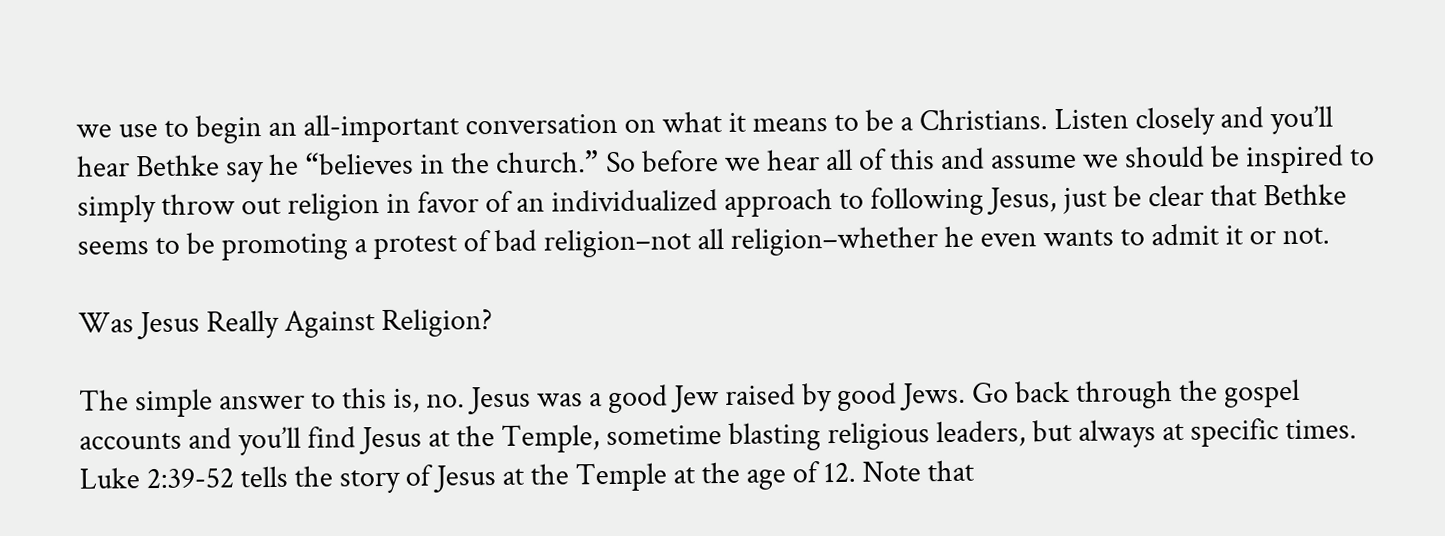we use to begin an all-important conversation on what it means to be a Christians. Listen closely and you’ll hear Bethke say he “believes in the church.” So before we hear all of this and assume we should be inspired to simply throw out religion in favor of an individualized approach to following Jesus, just be clear that Bethke seems to be promoting a protest of bad religion–not all religion–whether he even wants to admit it or not.

Was Jesus Really Against Religion?

The simple answer to this is, no. Jesus was a good Jew raised by good Jews. Go back through the gospel accounts and you’ll find Jesus at the Temple, sometime blasting religious leaders, but always at specific times. Luke 2:39-52 tells the story of Jesus at the Temple at the age of 12. Note that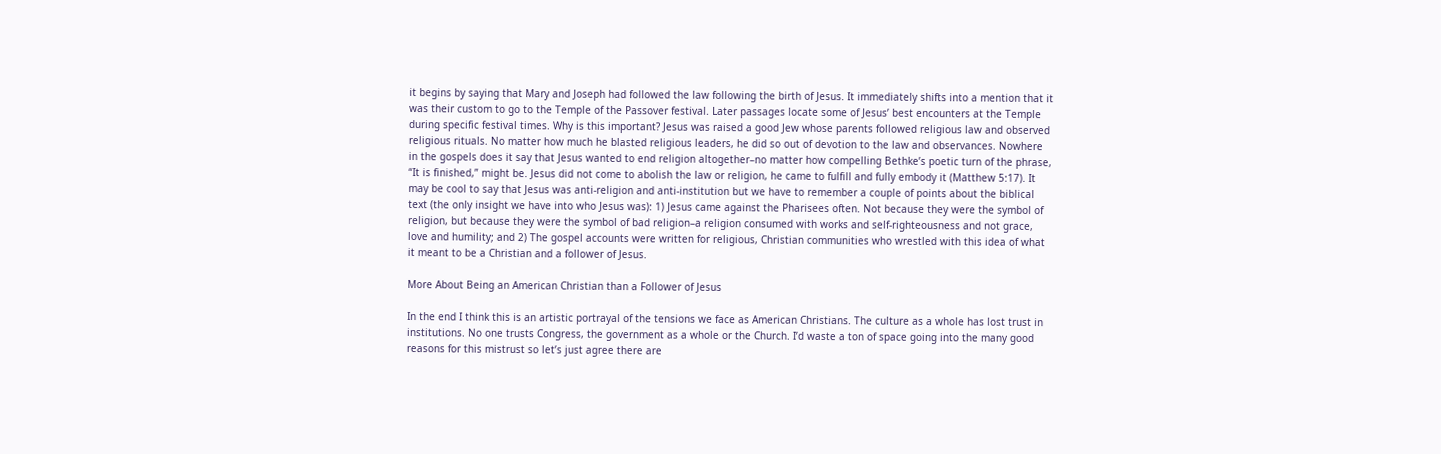it begins by saying that Mary and Joseph had followed the law following the birth of Jesus. It immediately shifts into a mention that it was their custom to go to the Temple of the Passover festival. Later passages locate some of Jesus’ best encounters at the Temple during specific festival times. Why is this important? Jesus was raised a good Jew whose parents followed religious law and observed religious rituals. No matter how much he blasted religious leaders, he did so out of devotion to the law and observances. Nowhere in the gospels does it say that Jesus wanted to end religion altogether–no matter how compelling Bethke’s poetic turn of the phrase, “It is finished,” might be. Jesus did not come to abolish the law or religion, he came to fulfill and fully embody it (Matthew 5:17). It may be cool to say that Jesus was anti-religion and anti-institution but we have to remember a couple of points about the biblical text (the only insight we have into who Jesus was): 1) Jesus came against the Pharisees often. Not because they were the symbol of religion, but because they were the symbol of bad religion–a religion consumed with works and self-righteousness and not grace, love and humility; and 2) The gospel accounts were written for religious, Christian communities who wrestled with this idea of what it meant to be a Christian and a follower of Jesus.

More About Being an American Christian than a Follower of Jesus

In the end I think this is an artistic portrayal of the tensions we face as American Christians. The culture as a whole has lost trust in institutions. No one trusts Congress, the government as a whole or the Church. I’d waste a ton of space going into the many good reasons for this mistrust so let’s just agree there are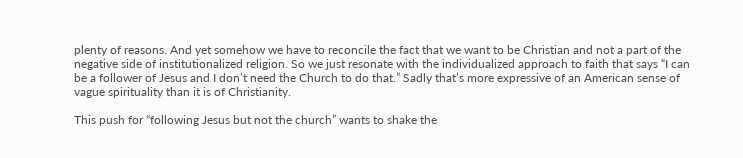plenty of reasons. And yet somehow we have to reconcile the fact that we want to be Christian and not a part of the negative side of institutionalized religion. So we just resonate with the individualized approach to faith that says “I can be a follower of Jesus and I don’t need the Church to do that.” Sadly that’s more expressive of an American sense of vague spirituality than it is of Christianity.

This push for “following Jesus but not the church” wants to shake the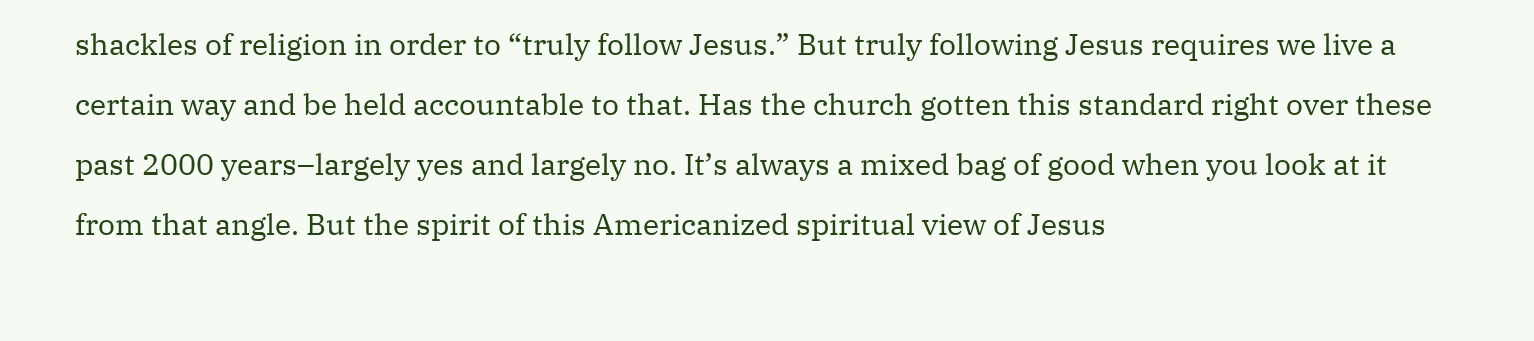shackles of religion in order to “truly follow Jesus.” But truly following Jesus requires we live a certain way and be held accountable to that. Has the church gotten this standard right over these past 2000 years–largely yes and largely no. It’s always a mixed bag of good when you look at it from that angle. But the spirit of this Americanized spiritual view of Jesus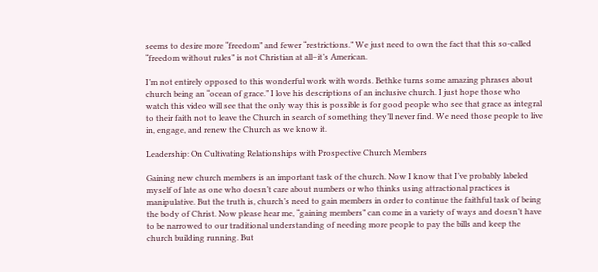seems to desire more “freedom” and fewer “restrictions.” We just need to own the fact that this so-called “freedom without rules” is not Christian at all–it’s American.

I’m not entirely opposed to this wonderful work with words. Bethke turns some amazing phrases about church being an “ocean of grace.” I love his descriptions of an inclusive church. I just hope those who watch this video will see that the only way this is possible is for good people who see that grace as integral to their faith not to leave the Church in search of something they’ll never find. We need those people to live in, engage, and renew the Church as we know it.

Leadership: On Cultivating Relationships with Prospective Church Members

Gaining new church members is an important task of the church. Now I know that I’ve probably labeled myself of late as one who doesn’t care about numbers or who thinks using attractional practices is manipulative. But the truth is, church’s need to gain members in order to continue the faithful task of being the body of Christ. Now please hear me, “gaining members” can come in a variety of ways and doesn’t have to be narrowed to our traditional understanding of needing more people to pay the bills and keep the church building running. But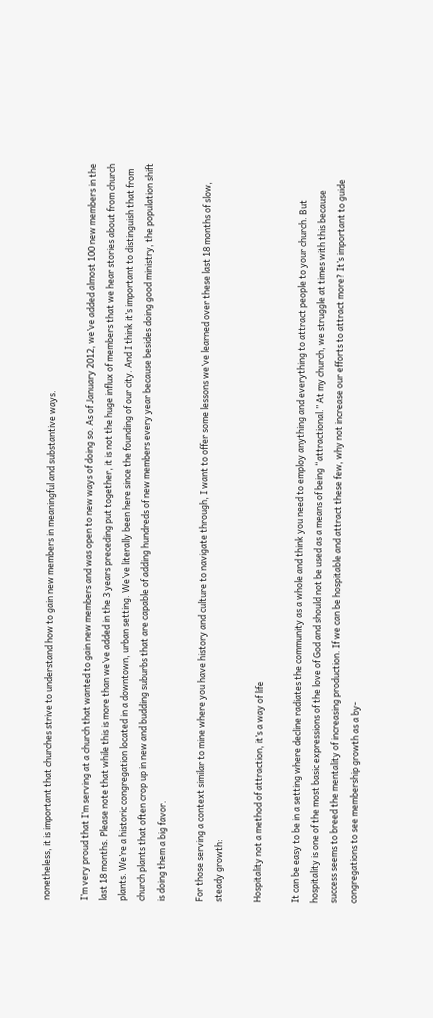nonetheless, it is important that churches strive to understand how to gain new members in meaningful and substantive ways.

I’m very proud that I’m serving at a church that wanted to gain new members and was open to new ways of doing so. As of January 2012, we’ve added almost 100 new members in the last 18 months. Please note that while this is more than we’ve added in the 3 years preceding put together, it is not the huge influx of members that we hear stories about from church plants. We’re a historic congregation located in a downtown, urban setting. We’ve literally been here since the founding of our city. And I think it’s important to distinguish that from church plants that often crop up in new and budding suburbs that are capable of adding hundreds of new members every year because besides doing good ministry, the population shift is doing them a big favor.

For those serving a context similar to mine where you have history and culture to navigate through, I want to offer some lessons we’ve learned over these last 18 months of slow, steady growth:

Hospitality not a method of attraction, it’s a way of life

It can be easy to be in a setting where decline radiates the community as a whole and think you need to employ anything and everything to attract people to your church. But hospitality is one of the most basic expressions of the love of God and should not be used as a means of being “attractional.” At my church, we struggle at times with this because success seems to breed the mentality of increasing production. If we can be hospitable and attract these few, why not increase our efforts to attract more? It’s important to guide congregations to see membership growth as a by-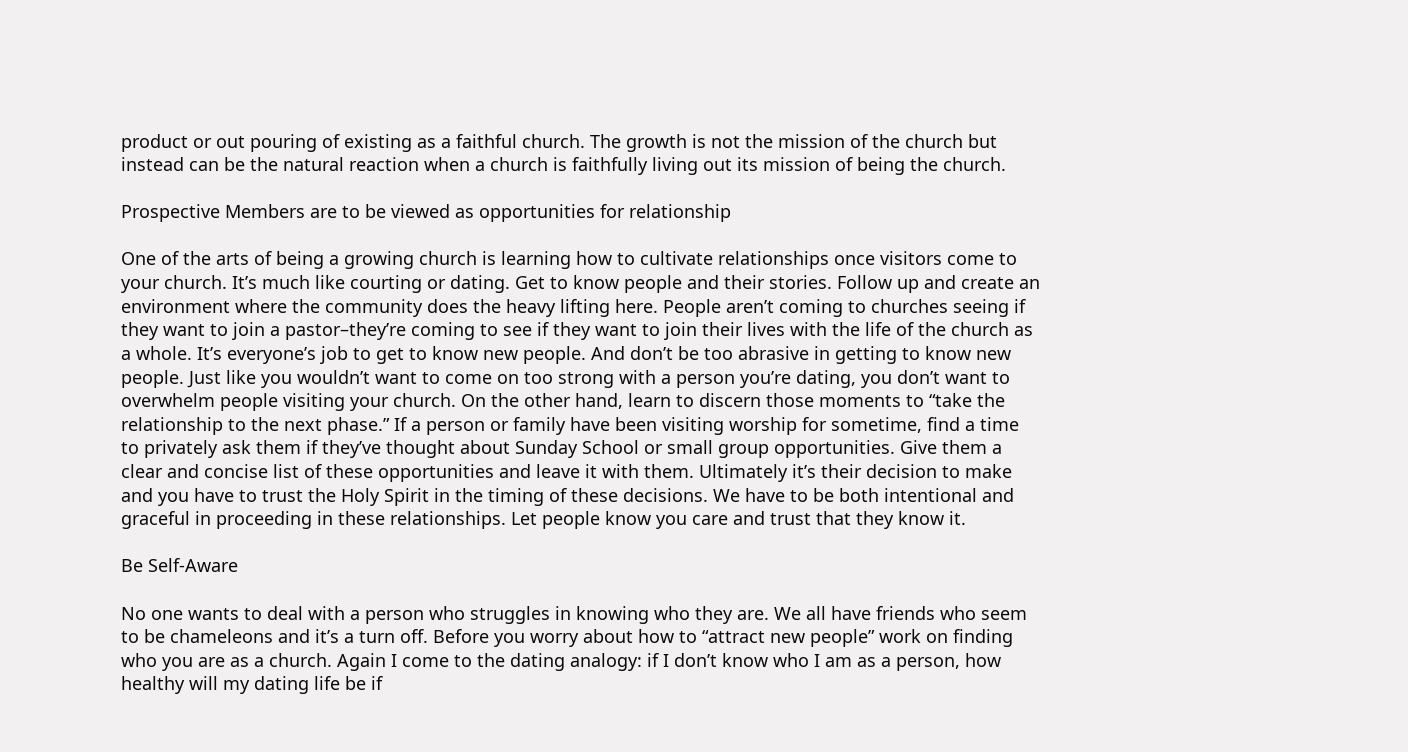product or out pouring of existing as a faithful church. The growth is not the mission of the church but instead can be the natural reaction when a church is faithfully living out its mission of being the church.

Prospective Members are to be viewed as opportunities for relationship

One of the arts of being a growing church is learning how to cultivate relationships once visitors come to your church. It’s much like courting or dating. Get to know people and their stories. Follow up and create an environment where the community does the heavy lifting here. People aren’t coming to churches seeing if they want to join a pastor–they’re coming to see if they want to join their lives with the life of the church as a whole. It’s everyone’s job to get to know new people. And don’t be too abrasive in getting to know new people. Just like you wouldn’t want to come on too strong with a person you’re dating, you don’t want to overwhelm people visiting your church. On the other hand, learn to discern those moments to “take the relationship to the next phase.” If a person or family have been visiting worship for sometime, find a time to privately ask them if they’ve thought about Sunday School or small group opportunities. Give them a clear and concise list of these opportunities and leave it with them. Ultimately it’s their decision to make and you have to trust the Holy Spirit in the timing of these decisions. We have to be both intentional and graceful in proceeding in these relationships. Let people know you care and trust that they know it.

Be Self-Aware

No one wants to deal with a person who struggles in knowing who they are. We all have friends who seem to be chameleons and it’s a turn off. Before you worry about how to “attract new people” work on finding who you are as a church. Again I come to the dating analogy: if I don’t know who I am as a person, how healthy will my dating life be if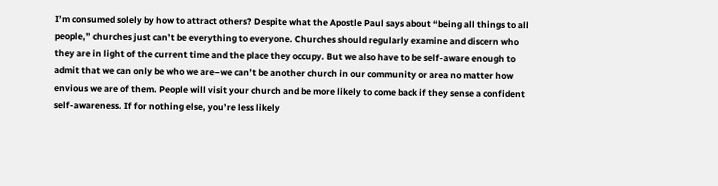I’m consumed solely by how to attract others? Despite what the Apostle Paul says about “being all things to all people,” churches just can’t be everything to everyone. Churches should regularly examine and discern who they are in light of the current time and the place they occupy. But we also have to be self-aware enough to admit that we can only be who we are–we can’t be another church in our community or area no matter how envious we are of them. People will visit your church and be more likely to come back if they sense a confident self-awareness. If for nothing else, you’re less likely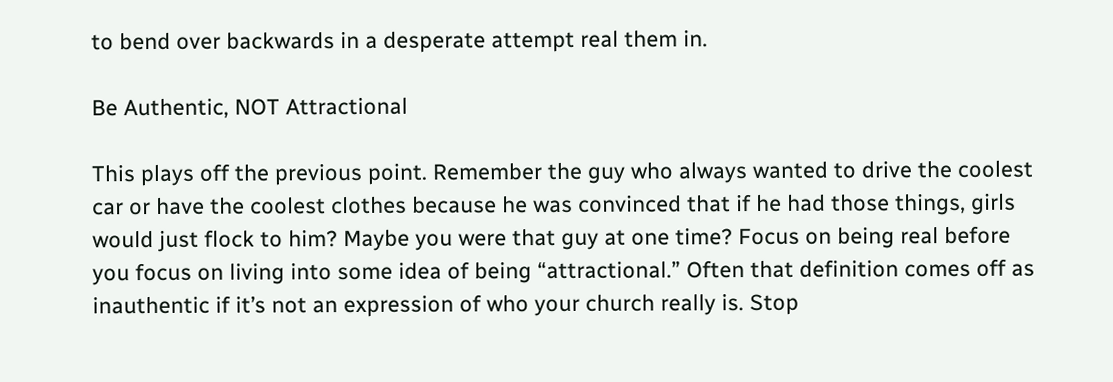to bend over backwards in a desperate attempt real them in.

Be Authentic, NOT Attractional

This plays off the previous point. Remember the guy who always wanted to drive the coolest car or have the coolest clothes because he was convinced that if he had those things, girls would just flock to him? Maybe you were that guy at one time? Focus on being real before you focus on living into some idea of being “attractional.” Often that definition comes off as inauthentic if it’s not an expression of who your church really is. Stop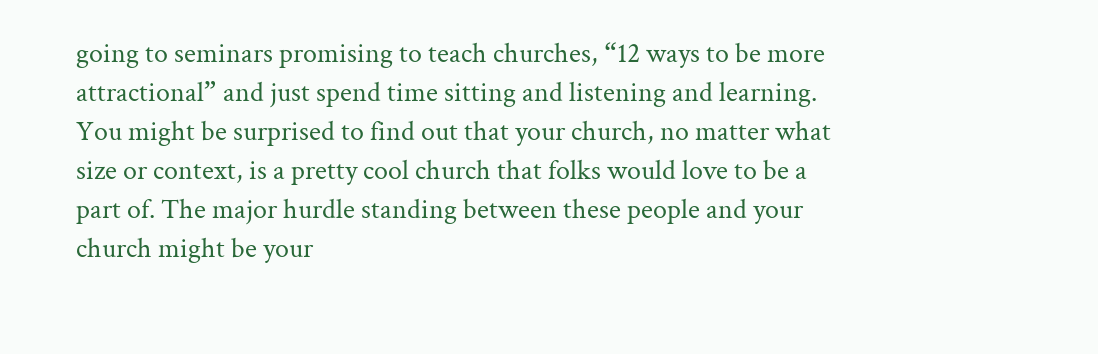going to seminars promising to teach churches, “12 ways to be more attractional” and just spend time sitting and listening and learning. You might be surprised to find out that your church, no matter what size or context, is a pretty cool church that folks would love to be a part of. The major hurdle standing between these people and your church might be your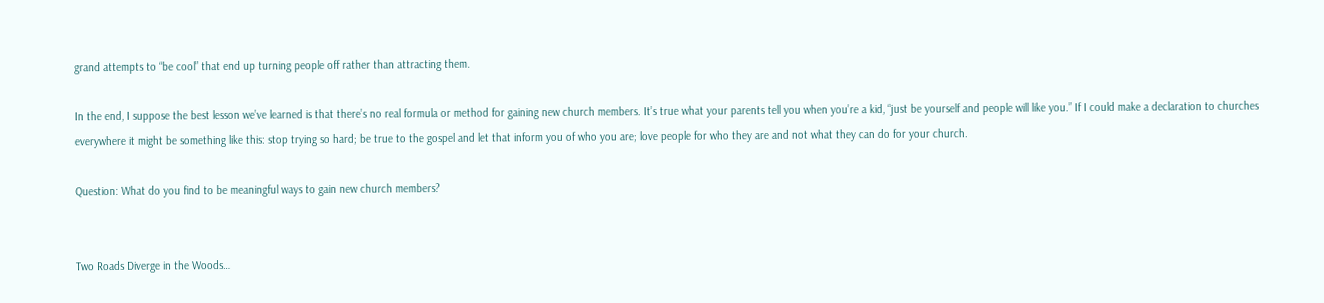grand attempts to “be cool” that end up turning people off rather than attracting them.

In the end, I suppose the best lesson we’ve learned is that there’s no real formula or method for gaining new church members. It’s true what your parents tell you when you’re a kid, “just be yourself and people will like you.” If I could make a declaration to churches everywhere it might be something like this: stop trying so hard; be true to the gospel and let that inform you of who you are; love people for who they are and not what they can do for your church.

Question: What do you find to be meaningful ways to gain new church members?


Two Roads Diverge in the Woods…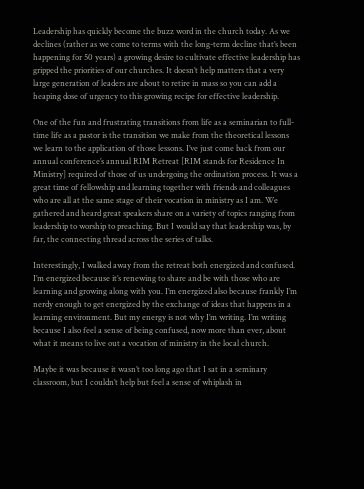Leadership has quickly become the buzz word in the church today. As we declines (rather as we come to terms with the long-term decline that’s been happening for 50 years) a growing desire to cultivate effective leadership has gripped the priorities of our churches. It doesn’t help matters that a very large generation of leaders are about to retire in mass so you can add a heaping dose of urgency to this growing recipe for effective leadership.

One of the fun and frustrating transitions from life as a seminarian to full-time life as a pastor is the transition we make from the theoretical lessons we learn to the application of those lessons. I’ve just come back from our annual conference’s annual RIM Retreat [RIM stands for Residence In Ministry] required of those of us undergoing the ordination process. It was a great time of fellowship and learning together with friends and colleagues who are all at the same stage of their vocation in ministry as I am. We gathered and heard great speakers share on a variety of topics ranging from leadership to worship to preaching. But I would say that leadership was, by far, the connecting thread across the series of talks.

Interestingly, I walked away from the retreat both energized and confused. I’m energized because it’s renewing to share and be with those who are learning and growing along with you. I’m energized also because frankly I’m nerdy enough to get energized by the exchange of ideas that happens in a learning environment. But my energy is not why I’m writing. I’m writing because I also feel a sense of being confused, now more than ever, about what it means to live out a vocation of ministry in the local church.

Maybe it was because it wasn’t too long ago that I sat in a seminary classroom, but I couldn’t help but feel a sense of whiplash in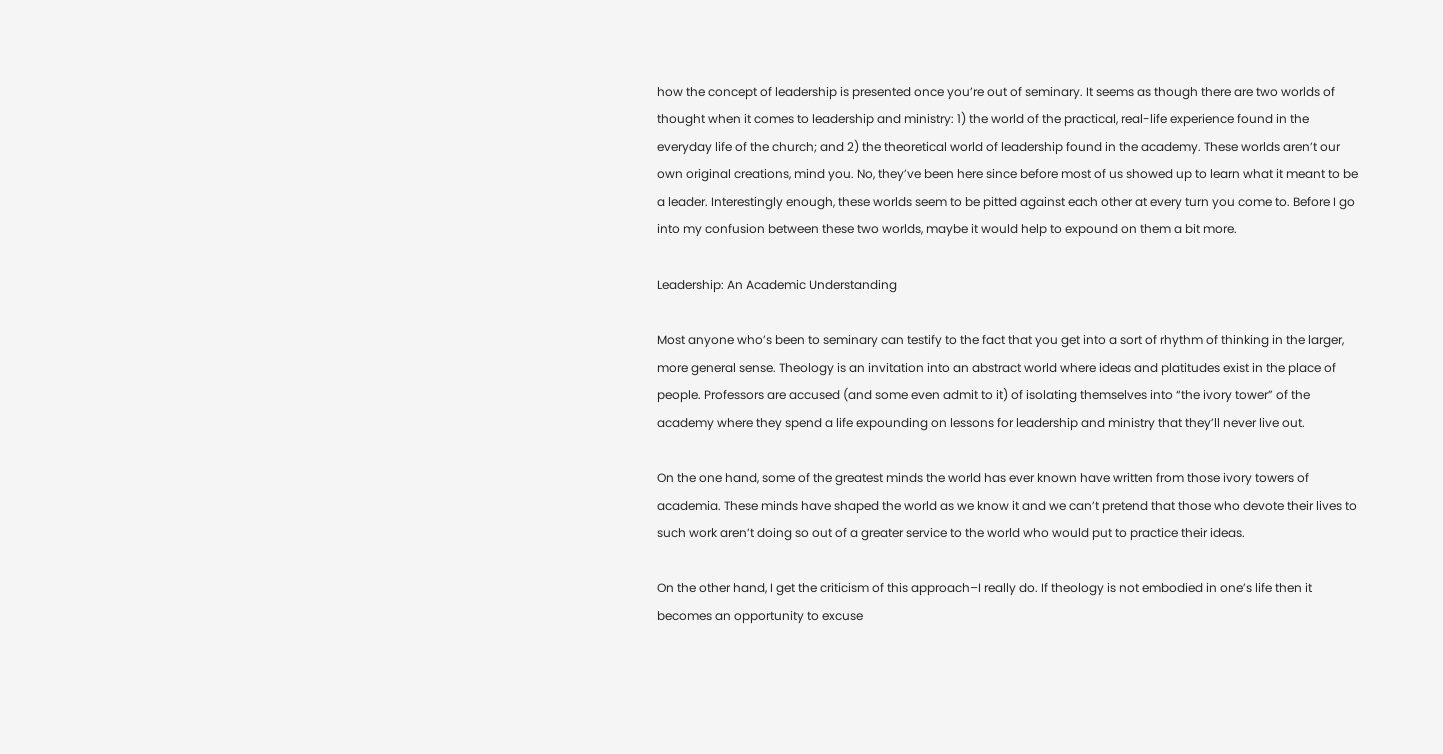how the concept of leadership is presented once you’re out of seminary. It seems as though there are two worlds of thought when it comes to leadership and ministry: 1) the world of the practical, real-life experience found in the everyday life of the church; and 2) the theoretical world of leadership found in the academy. These worlds aren’t our own original creations, mind you. No, they’ve been here since before most of us showed up to learn what it meant to be a leader. Interestingly enough, these worlds seem to be pitted against each other at every turn you come to. Before I go into my confusion between these two worlds, maybe it would help to expound on them a bit more.

Leadership: An Academic Understanding

Most anyone who’s been to seminary can testify to the fact that you get into a sort of rhythm of thinking in the larger, more general sense. Theology is an invitation into an abstract world where ideas and platitudes exist in the place of people. Professors are accused (and some even admit to it) of isolating themselves into “the ivory tower” of the academy where they spend a life expounding on lessons for leadership and ministry that they’ll never live out.

On the one hand, some of the greatest minds the world has ever known have written from those ivory towers of academia. These minds have shaped the world as we know it and we can’t pretend that those who devote their lives to such work aren’t doing so out of a greater service to the world who would put to practice their ideas.

On the other hand, I get the criticism of this approach–I really do. If theology is not embodied in one’s life then it becomes an opportunity to excuse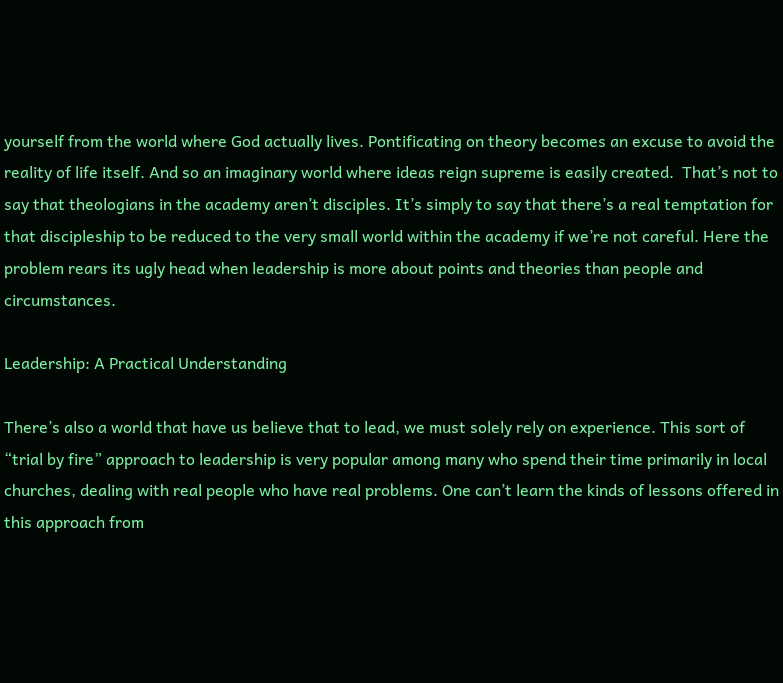yourself from the world where God actually lives. Pontificating on theory becomes an excuse to avoid the reality of life itself. And so an imaginary world where ideas reign supreme is easily created.  That’s not to say that theologians in the academy aren’t disciples. It’s simply to say that there’s a real temptation for that discipleship to be reduced to the very small world within the academy if we’re not careful. Here the problem rears its ugly head when leadership is more about points and theories than people and circumstances.

Leadership: A Practical Understanding

There’s also a world that have us believe that to lead, we must solely rely on experience. This sort of “trial by fire” approach to leadership is very popular among many who spend their time primarily in local churches, dealing with real people who have real problems. One can’t learn the kinds of lessons offered in this approach from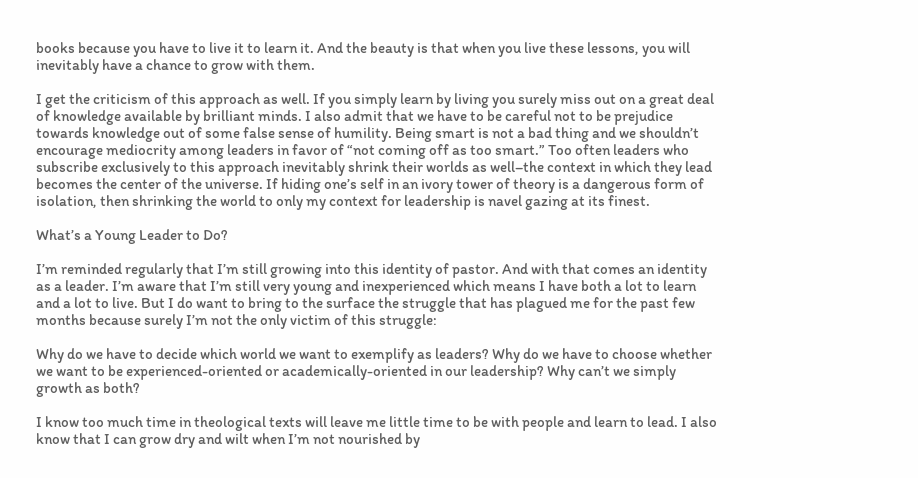books because you have to live it to learn it. And the beauty is that when you live these lessons, you will inevitably have a chance to grow with them.

I get the criticism of this approach as well. If you simply learn by living you surely miss out on a great deal of knowledge available by brilliant minds. I also admit that we have to be careful not to be prejudice towards knowledge out of some false sense of humility. Being smart is not a bad thing and we shouldn’t encourage mediocrity among leaders in favor of “not coming off as too smart.” Too often leaders who subscribe exclusively to this approach inevitably shrink their worlds as well–the context in which they lead becomes the center of the universe. If hiding one’s self in an ivory tower of theory is a dangerous form of isolation, then shrinking the world to only my context for leadership is navel gazing at its finest.

What’s a Young Leader to Do?

I’m reminded regularly that I’m still growing into this identity of pastor. And with that comes an identity as a leader. I’m aware that I’m still very young and inexperienced which means I have both a lot to learn and a lot to live. But I do want to bring to the surface the struggle that has plagued me for the past few months because surely I’m not the only victim of this struggle:

Why do we have to decide which world we want to exemplify as leaders? Why do we have to choose whether we want to be experienced-oriented or academically-oriented in our leadership? Why can’t we simply growth as both?

I know too much time in theological texts will leave me little time to be with people and learn to lead. I also know that I can grow dry and wilt when I’m not nourished by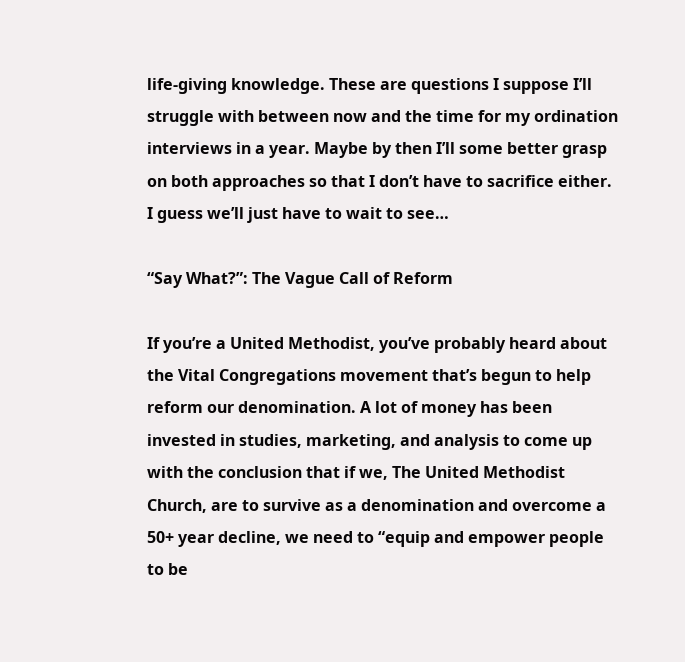life-giving knowledge. These are questions I suppose I’ll struggle with between now and the time for my ordination interviews in a year. Maybe by then I’ll some better grasp on both approaches so that I don’t have to sacrifice either. I guess we’ll just have to wait to see…

“Say What?”: The Vague Call of Reform

If you’re a United Methodist, you’ve probably heard about the Vital Congregations movement that’s begun to help reform our denomination. A lot of money has been invested in studies, marketing, and analysis to come up with the conclusion that if we, The United Methodist Church, are to survive as a denomination and overcome a 50+ year decline, we need to “equip and empower people to be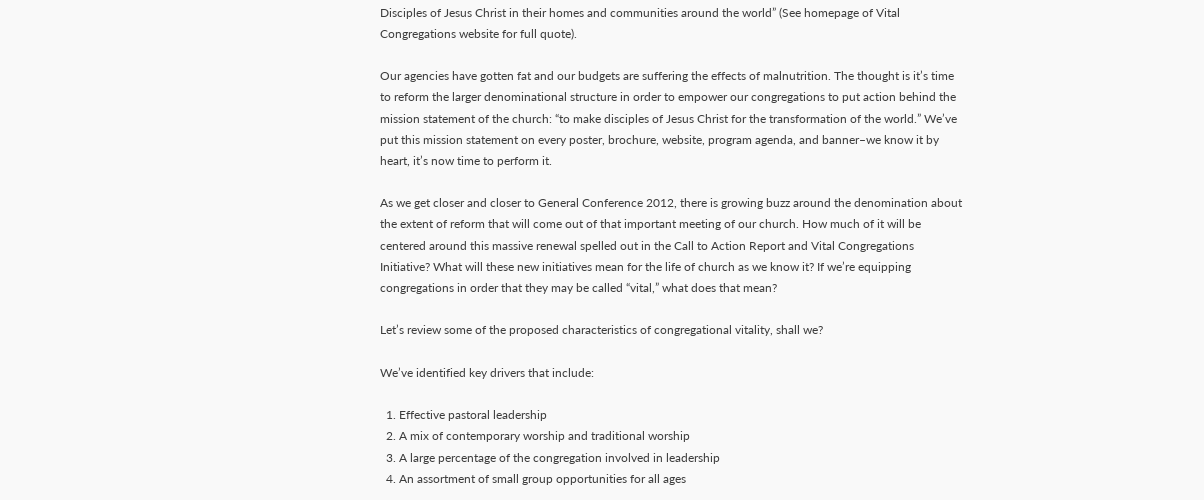Disciples of Jesus Christ in their homes and communities around the world” (See homepage of Vital Congregations website for full quote).

Our agencies have gotten fat and our budgets are suffering the effects of malnutrition. The thought is it’s time to reform the larger denominational structure in order to empower our congregations to put action behind the mission statement of the church: “to make disciples of Jesus Christ for the transformation of the world.” We’ve put this mission statement on every poster, brochure, website, program agenda, and banner–we know it by heart, it’s now time to perform it.

As we get closer and closer to General Conference 2012, there is growing buzz around the denomination about the extent of reform that will come out of that important meeting of our church. How much of it will be centered around this massive renewal spelled out in the Call to Action Report and Vital Congregations Initiative? What will these new initiatives mean for the life of church as we know it? If we’re equipping congregations in order that they may be called “vital,” what does that mean?

Let’s review some of the proposed characteristics of congregational vitality, shall we?

We’ve identified key drivers that include:

  1. Effective pastoral leadership
  2. A mix of contemporary worship and traditional worship
  3. A large percentage of the congregation involved in leadership
  4. An assortment of small group opportunities for all ages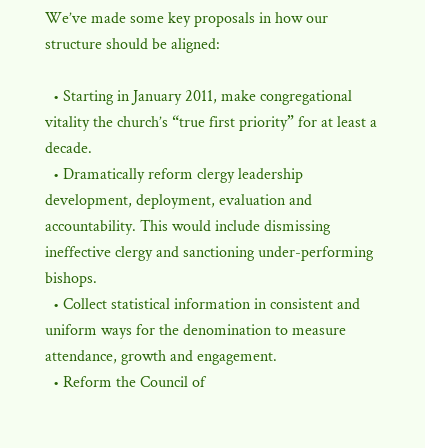We’ve made some key proposals in how our structure should be aligned:

  • Starting in January 2011, make congregational vitality the church’s “true first priority” for at least a decade.
  • Dramatically reform clergy leadership development, deployment, evaluation and accountability. This would include dismissing ineffective clergy and sanctioning under-performing bishops.
  • Collect statistical information in consistent and uniform ways for the denomination to measure attendance, growth and engagement.
  • Reform the Council of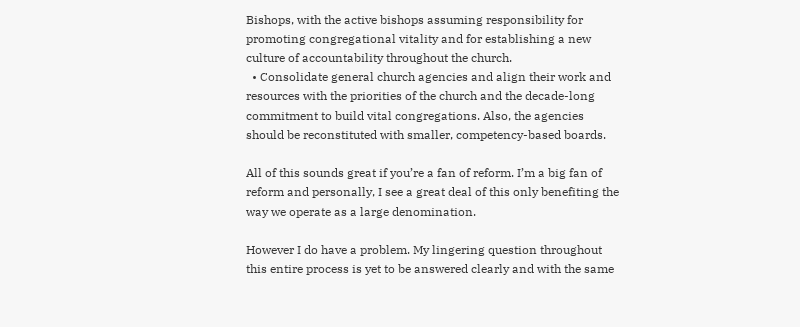Bishops, with the active bishops assuming responsibility for promoting congregational vitality and for establishing a new culture of accountability throughout the church.
  • Consolidate general church agencies and align their work and resources with the priorities of the church and the decade-long commitment to build vital congregations. Also, the agencies should be reconstituted with smaller, competency-based boards.

All of this sounds great if you’re a fan of reform. I’m a big fan of reform and personally, I see a great deal of this only benefiting the way we operate as a large denomination.

However I do have a problem. My lingering question throughout this entire process is yet to be answered clearly and with the same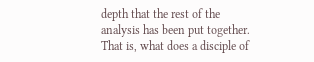depth that the rest of the analysis has been put together. That is, what does a disciple of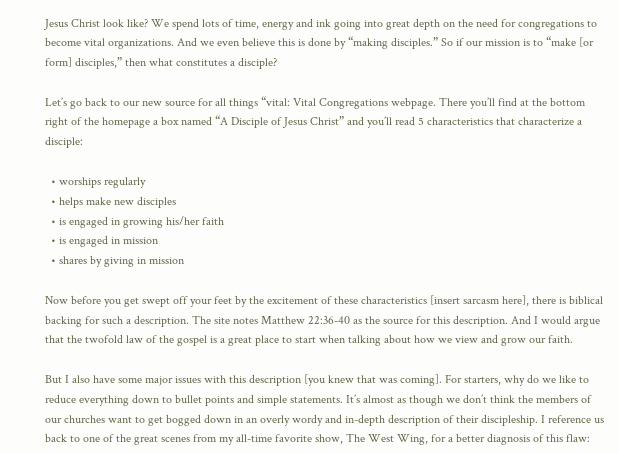Jesus Christ look like? We spend lots of time, energy and ink going into great depth on the need for congregations to become vital organizations. And we even believe this is done by “making disciples.” So if our mission is to “make [or form] disciples,” then what constitutes a disciple?

Let’s go back to our new source for all things “vital: Vital Congregations webpage. There you’ll find at the bottom right of the homepage a box named “A Disciple of Jesus Christ” and you’ll read 5 characteristics that characterize a disciple:

  • worships regularly
  • helps make new disciples
  • is engaged in growing his/her faith
  • is engaged in mission
  • shares by giving in mission

Now before you get swept off your feet by the excitement of these characteristics [insert sarcasm here], there is biblical backing for such a description. The site notes Matthew 22:36-40 as the source for this description. And I would argue that the twofold law of the gospel is a great place to start when talking about how we view and grow our faith.

But I also have some major issues with this description [you knew that was coming]. For starters, why do we like to reduce everything down to bullet points and simple statements. It’s almost as though we don’t think the members of our churches want to get bogged down in an overly wordy and in-depth description of their discipleship. I reference us back to one of the great scenes from my all-time favorite show, The West Wing, for a better diagnosis of this flaw: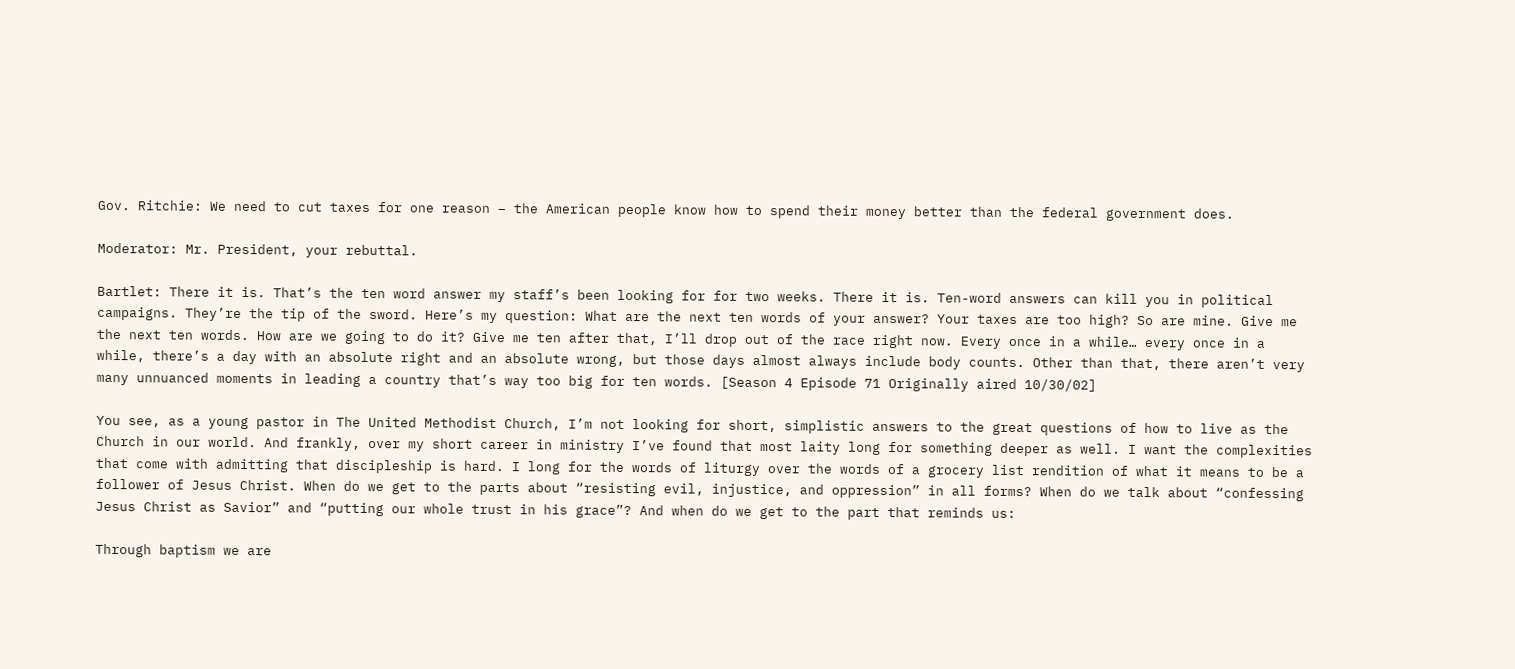Gov. Ritchie: We need to cut taxes for one reason – the American people know how to spend their money better than the federal government does.

Moderator: Mr. President, your rebuttal.

Bartlet: There it is. That’s the ten word answer my staff’s been looking for for two weeks. There it is. Ten-word answers can kill you in political campaigns. They’re the tip of the sword. Here’s my question: What are the next ten words of your answer? Your taxes are too high? So are mine. Give me the next ten words. How are we going to do it? Give me ten after that, I’ll drop out of the race right now. Every once in a while… every once in a while, there’s a day with an absolute right and an absolute wrong, but those days almost always include body counts. Other than that, there aren’t very many unnuanced moments in leading a country that’s way too big for ten words. [Season 4 Episode 71 Originally aired 10/30/02]

You see, as a young pastor in The United Methodist Church, I’m not looking for short, simplistic answers to the great questions of how to live as the Church in our world. And frankly, over my short career in ministry I’ve found that most laity long for something deeper as well. I want the complexities that come with admitting that discipleship is hard. I long for the words of liturgy over the words of a grocery list rendition of what it means to be a follower of Jesus Christ. When do we get to the parts about “resisting evil, injustice, and oppression” in all forms? When do we talk about “confessing Jesus Christ as Savior” and “putting our whole trust in his grace”? And when do we get to the part that reminds us:

Through baptism we are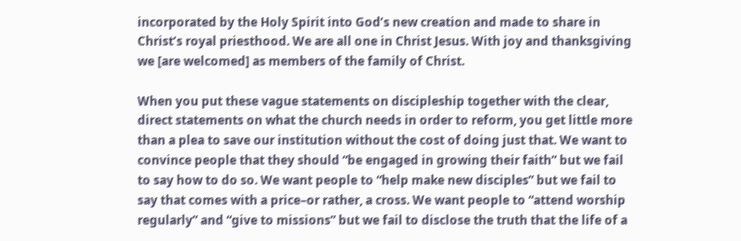incorporated by the Holy Spirit into God’s new creation and made to share in Christ’s royal priesthood. We are all one in Christ Jesus. With joy and thanksgiving we [are welcomed] as members of the family of Christ.

When you put these vague statements on discipleship together with the clear, direct statements on what the church needs in order to reform, you get little more than a plea to save our institution without the cost of doing just that. We want to convince people that they should “be engaged in growing their faith” but we fail to say how to do so. We want people to “help make new disciples” but we fail to say that comes with a price–or rather, a cross. We want people to “attend worship regularly” and “give to missions” but we fail to disclose the truth that the life of a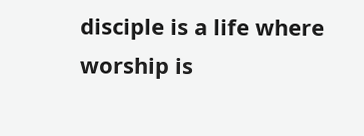disciple is a life where worship is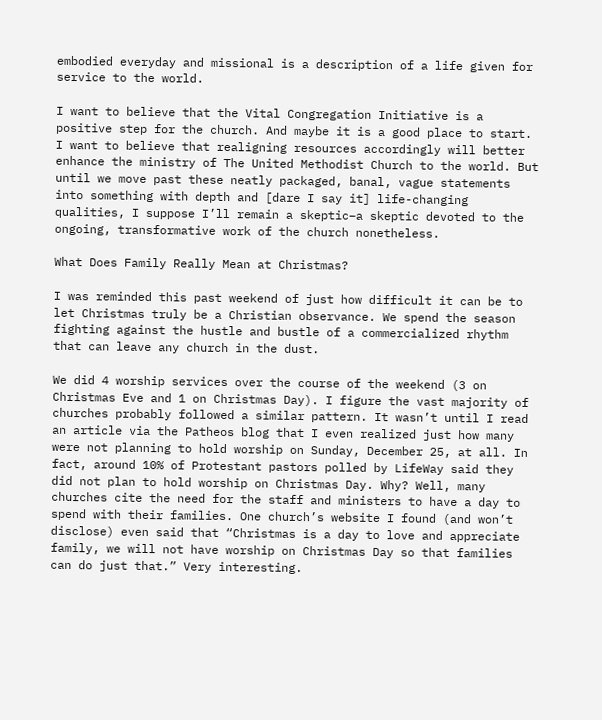embodied everyday and missional is a description of a life given for service to the world.

I want to believe that the Vital Congregation Initiative is a positive step for the church. And maybe it is a good place to start. I want to believe that realigning resources accordingly will better enhance the ministry of The United Methodist Church to the world. But until we move past these neatly packaged, banal, vague statements into something with depth and [dare I say it] life-changing qualities, I suppose I’ll remain a skeptic–a skeptic devoted to the ongoing, transformative work of the church nonetheless.

What Does Family Really Mean at Christmas?

I was reminded this past weekend of just how difficult it can be to let Christmas truly be a Christian observance. We spend the season fighting against the hustle and bustle of a commercialized rhythm that can leave any church in the dust.

We did 4 worship services over the course of the weekend (3 on Christmas Eve and 1 on Christmas Day). I figure the vast majority of churches probably followed a similar pattern. It wasn’t until I read an article via the Patheos blog that I even realized just how many were not planning to hold worship on Sunday, December 25, at all. In fact, around 10% of Protestant pastors polled by LifeWay said they did not plan to hold worship on Christmas Day. Why? Well, many churches cite the need for the staff and ministers to have a day to spend with their families. One church’s website I found (and won’t disclose) even said that “Christmas is a day to love and appreciate family, we will not have worship on Christmas Day so that families can do just that.” Very interesting.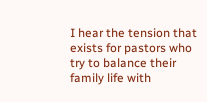I hear the tension that exists for pastors who try to balance their family life with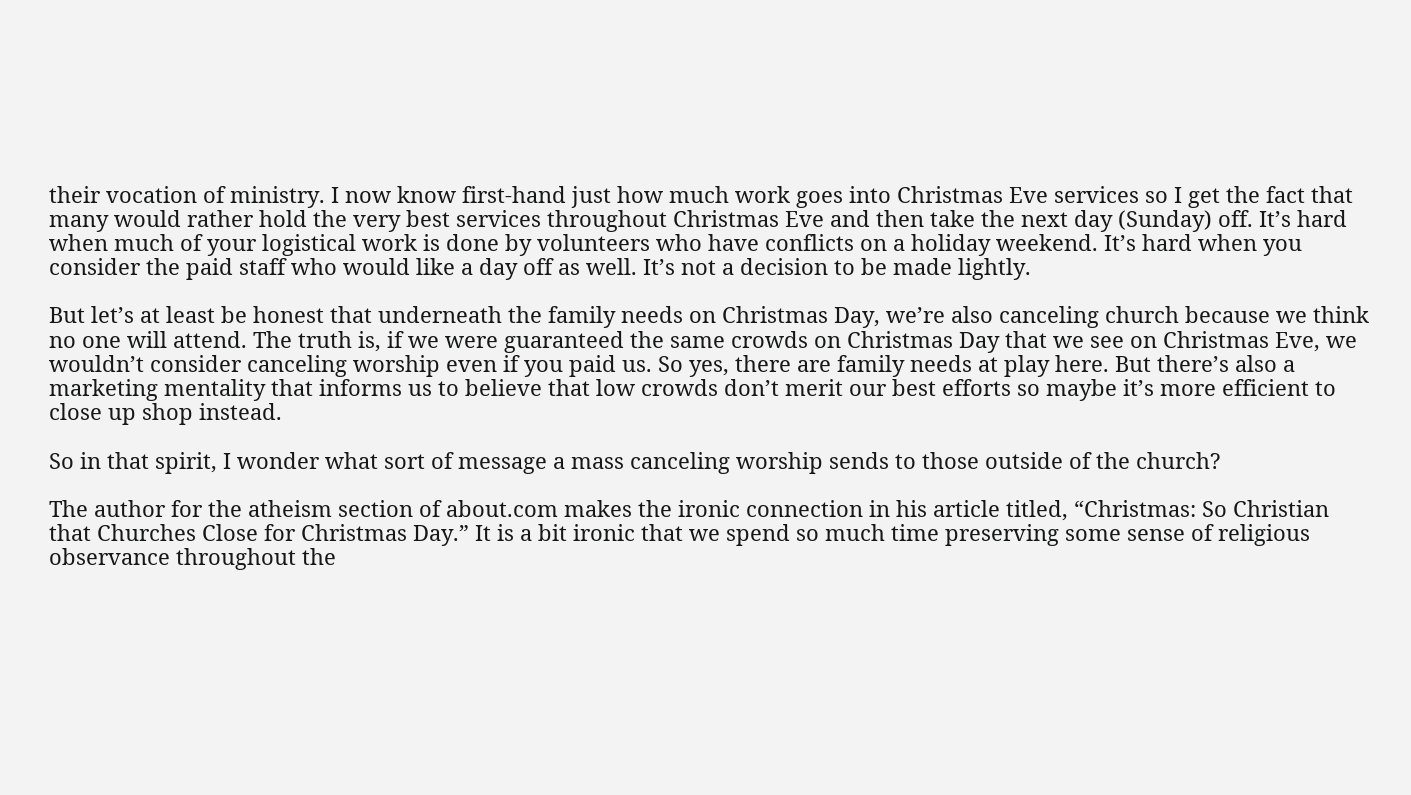their vocation of ministry. I now know first-hand just how much work goes into Christmas Eve services so I get the fact that many would rather hold the very best services throughout Christmas Eve and then take the next day (Sunday) off. It’s hard when much of your logistical work is done by volunteers who have conflicts on a holiday weekend. It’s hard when you consider the paid staff who would like a day off as well. It’s not a decision to be made lightly.

But let’s at least be honest that underneath the family needs on Christmas Day, we’re also canceling church because we think no one will attend. The truth is, if we were guaranteed the same crowds on Christmas Day that we see on Christmas Eve, we wouldn’t consider canceling worship even if you paid us. So yes, there are family needs at play here. But there’s also a marketing mentality that informs us to believe that low crowds don’t merit our best efforts so maybe it’s more efficient to close up shop instead.

So in that spirit, I wonder what sort of message a mass canceling worship sends to those outside of the church?

The author for the atheism section of about.com makes the ironic connection in his article titled, “Christmas: So Christian that Churches Close for Christmas Day.” It is a bit ironic that we spend so much time preserving some sense of religious observance throughout the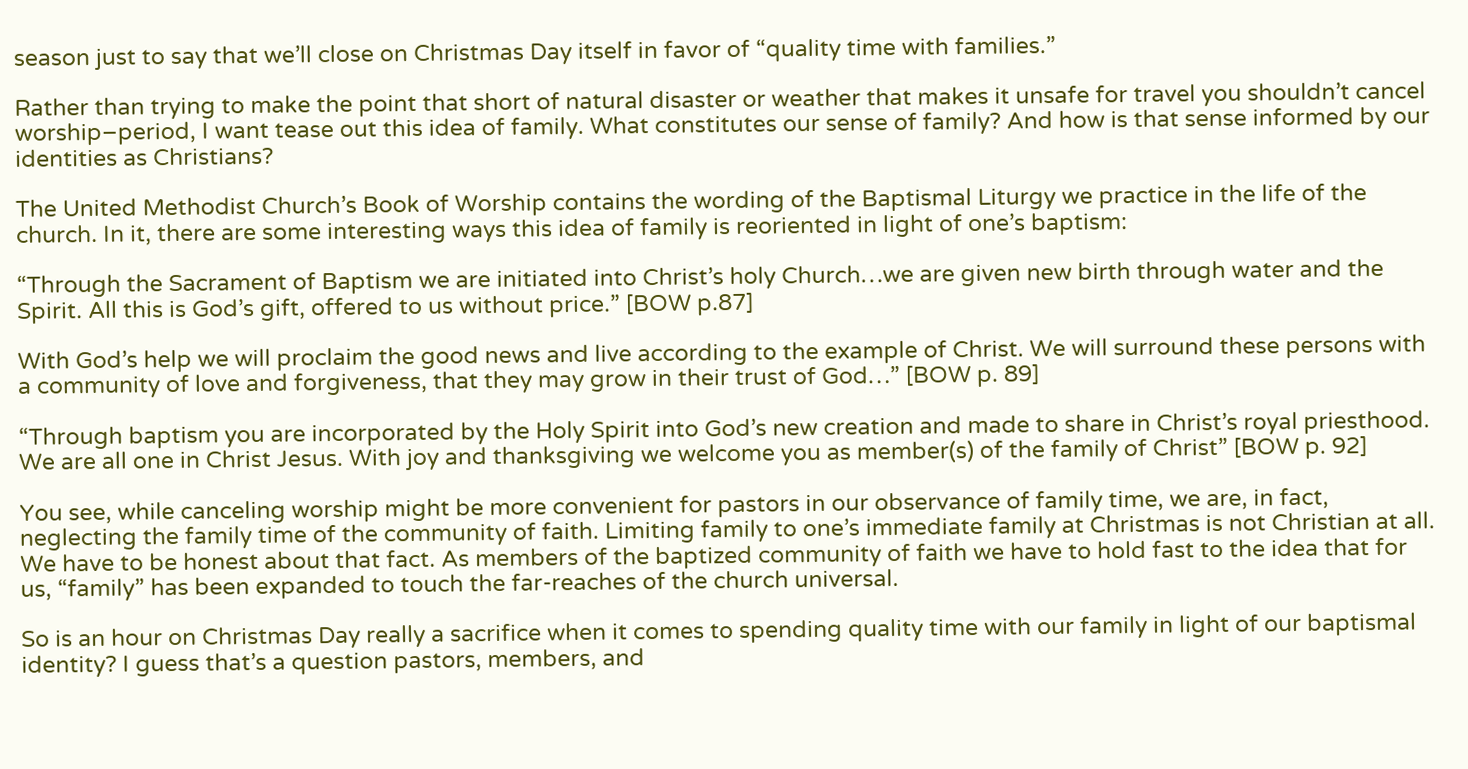season just to say that we’ll close on Christmas Day itself in favor of “quality time with families.”

Rather than trying to make the point that short of natural disaster or weather that makes it unsafe for travel you shouldn’t cancel worship–period, I want tease out this idea of family. What constitutes our sense of family? And how is that sense informed by our identities as Christians?

The United Methodist Church’s Book of Worship contains the wording of the Baptismal Liturgy we practice in the life of the church. In it, there are some interesting ways this idea of family is reoriented in light of one’s baptism:

“Through the Sacrament of Baptism we are initiated into Christ’s holy Church…we are given new birth through water and the Spirit. All this is God’s gift, offered to us without price.” [BOW p.87]

With God’s help we will proclaim the good news and live according to the example of Christ. We will surround these persons with a community of love and forgiveness, that they may grow in their trust of God…” [BOW p. 89]

“Through baptism you are incorporated by the Holy Spirit into God’s new creation and made to share in Christ’s royal priesthood. We are all one in Christ Jesus. With joy and thanksgiving we welcome you as member(s) of the family of Christ” [BOW p. 92]

You see, while canceling worship might be more convenient for pastors in our observance of family time, we are, in fact, neglecting the family time of the community of faith. Limiting family to one’s immediate family at Christmas is not Christian at all. We have to be honest about that fact. As members of the baptized community of faith we have to hold fast to the idea that for us, “family” has been expanded to touch the far-reaches of the church universal.

So is an hour on Christmas Day really a sacrifice when it comes to spending quality time with our family in light of our baptismal identity? I guess that’s a question pastors, members, and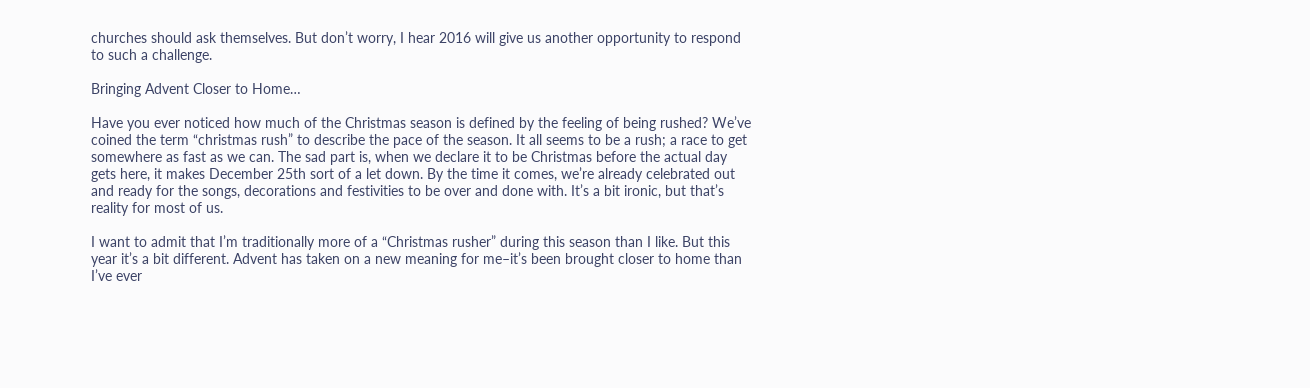churches should ask themselves. But don’t worry, I hear 2016 will give us another opportunity to respond to such a challenge.

Bringing Advent Closer to Home…

Have you ever noticed how much of the Christmas season is defined by the feeling of being rushed? We’ve coined the term “christmas rush” to describe the pace of the season. It all seems to be a rush; a race to get somewhere as fast as we can. The sad part is, when we declare it to be Christmas before the actual day gets here, it makes December 25th sort of a let down. By the time it comes, we’re already celebrated out and ready for the songs, decorations and festivities to be over and done with. It’s a bit ironic, but that’s reality for most of us.

I want to admit that I’m traditionally more of a “Christmas rusher” during this season than I like. But this year it’s a bit different. Advent has taken on a new meaning for me–it’s been brought closer to home than I’ve ever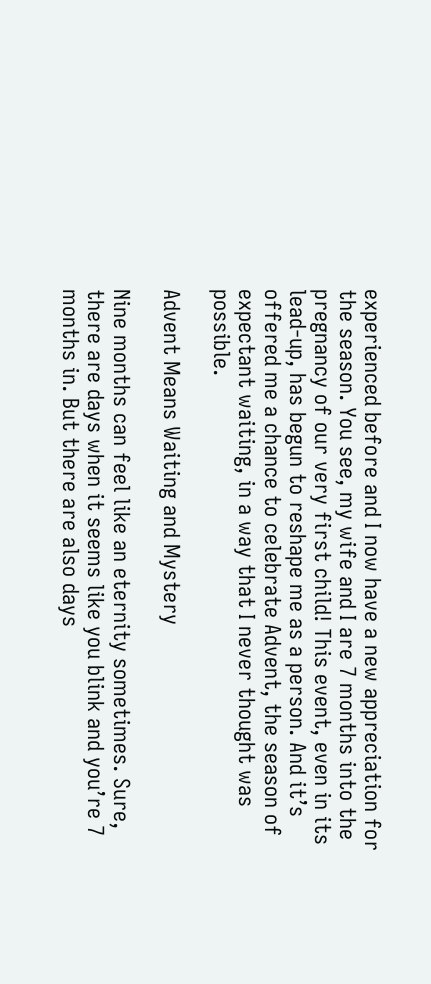experienced before and I now have a new appreciation for the season. You see, my wife and I are 7 months into the pregnancy of our very first child! This event, even in its lead-up, has begun to reshape me as a person. And it’s offered me a chance to celebrate Advent, the season of expectant waiting, in a way that I never thought was possible.

Advent Means Waiting and Mystery

Nine months can feel like an eternity sometimes. Sure, there are days when it seems like you blink and you’re 7 months in. But there are also days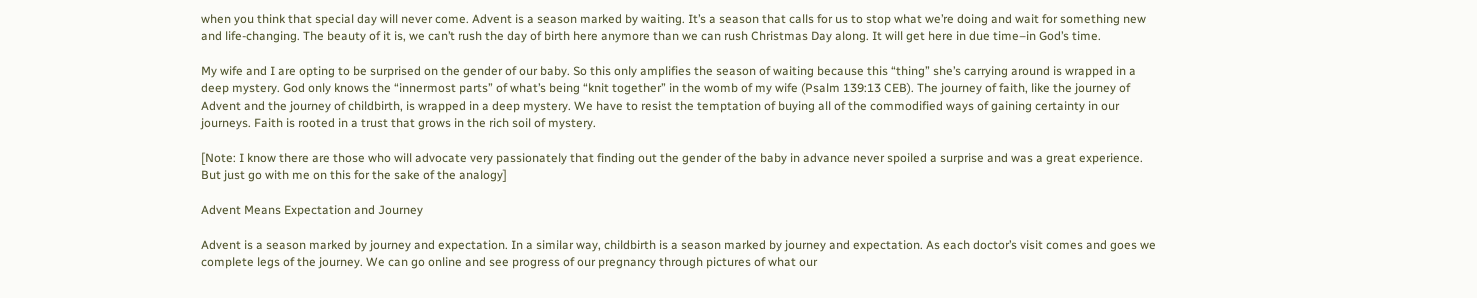when you think that special day will never come. Advent is a season marked by waiting. It’s a season that calls for us to stop what we’re doing and wait for something new and life-changing. The beauty of it is, we can’t rush the day of birth here anymore than we can rush Christmas Day along. It will get here in due time–in God’s time.

My wife and I are opting to be surprised on the gender of our baby. So this only amplifies the season of waiting because this “thing” she’s carrying around is wrapped in a deep mystery. God only knows the “innermost parts” of what’s being “knit together” in the womb of my wife (Psalm 139:13 CEB). The journey of faith, like the journey of Advent and the journey of childbirth, is wrapped in a deep mystery. We have to resist the temptation of buying all of the commodified ways of gaining certainty in our journeys. Faith is rooted in a trust that grows in the rich soil of mystery.

[Note: I know there are those who will advocate very passionately that finding out the gender of the baby in advance never spoiled a surprise and was a great experience. But just go with me on this for the sake of the analogy]

Advent Means Expectation and Journey

Advent is a season marked by journey and expectation. In a similar way, childbirth is a season marked by journey and expectation. As each doctor’s visit comes and goes we complete legs of the journey. We can go online and see progress of our pregnancy through pictures of what our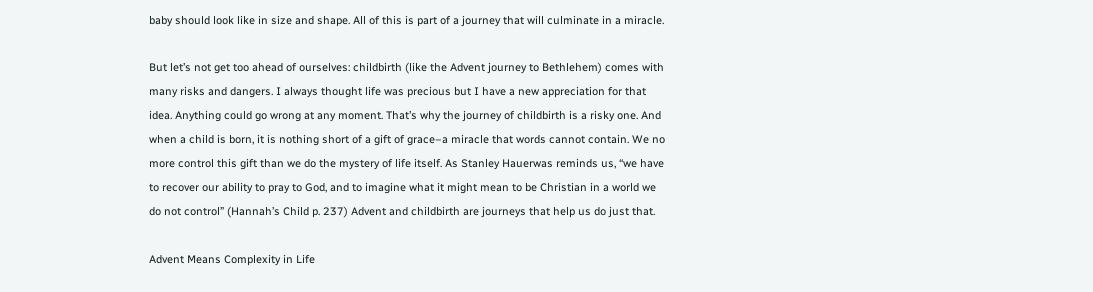baby should look like in size and shape. All of this is part of a journey that will culminate in a miracle.

But let’s not get too ahead of ourselves: childbirth (like the Advent journey to Bethlehem) comes with many risks and dangers. I always thought life was precious but I have a new appreciation for that idea. Anything could go wrong at any moment. That’s why the journey of childbirth is a risky one. And when a child is born, it is nothing short of a gift of grace–a miracle that words cannot contain. We no more control this gift than we do the mystery of life itself. As Stanley Hauerwas reminds us, “we have to recover our ability to pray to God, and to imagine what it might mean to be Christian in a world we do not control” (Hannah’s Child p. 237) Advent and childbirth are journeys that help us do just that.

Advent Means Complexity in Life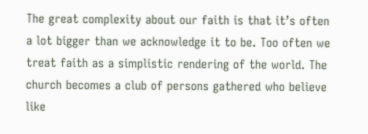The great complexity about our faith is that it’s often a lot bigger than we acknowledge it to be. Too often we treat faith as a simplistic rendering of the world. The church becomes a club of persons gathered who believe like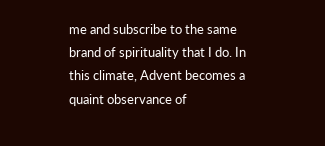me and subscribe to the same brand of spirituality that I do. In this climate, Advent becomes a quaint observance of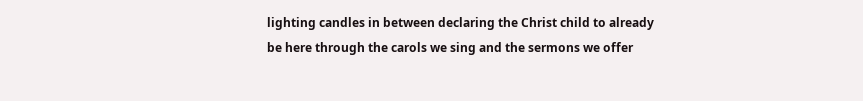lighting candles in between declaring the Christ child to already be here through the carols we sing and the sermons we offer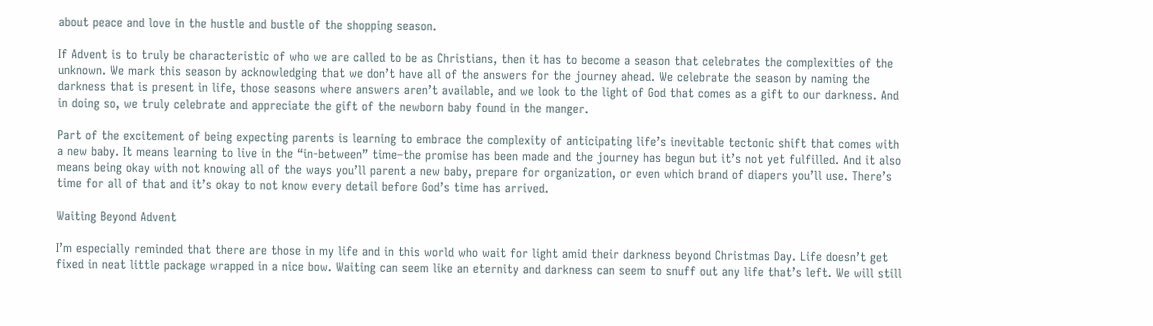about peace and love in the hustle and bustle of the shopping season.

If Advent is to truly be characteristic of who we are called to be as Christians, then it has to become a season that celebrates the complexities of the unknown. We mark this season by acknowledging that we don’t have all of the answers for the journey ahead. We celebrate the season by naming the darkness that is present in life, those seasons where answers aren’t available, and we look to the light of God that comes as a gift to our darkness. And in doing so, we truly celebrate and appreciate the gift of the newborn baby found in the manger.

Part of the excitement of being expecting parents is learning to embrace the complexity of anticipating life’s inevitable tectonic shift that comes with a new baby. It means learning to live in the “in-between” time–the promise has been made and the journey has begun but it’s not yet fulfilled. And it also means being okay with not knowing all of the ways you’ll parent a new baby, prepare for organization, or even which brand of diapers you’ll use. There’s time for all of that and it’s okay to not know every detail before God’s time has arrived.

Waiting Beyond Advent

I’m especially reminded that there are those in my life and in this world who wait for light amid their darkness beyond Christmas Day. Life doesn’t get fixed in neat little package wrapped in a nice bow. Waiting can seem like an eternity and darkness can seem to snuff out any life that’s left. We will still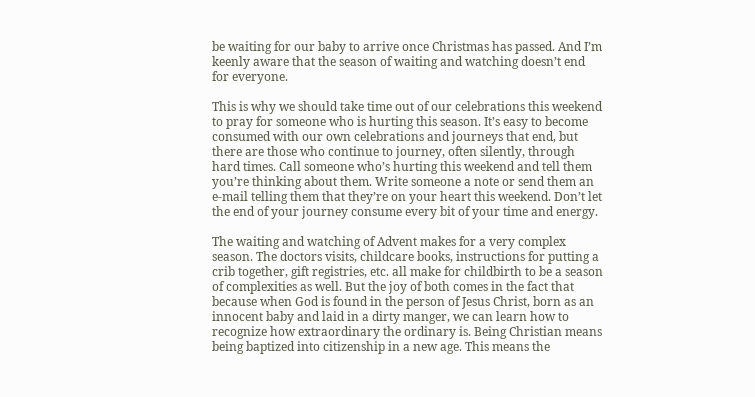be waiting for our baby to arrive once Christmas has passed. And I’m keenly aware that the season of waiting and watching doesn’t end for everyone.

This is why we should take time out of our celebrations this weekend to pray for someone who is hurting this season. It’s easy to become consumed with our own celebrations and journeys that end, but there are those who continue to journey, often silently, through hard times. Call someone who’s hurting this weekend and tell them you’re thinking about them. Write someone a note or send them an e-mail telling them that they’re on your heart this weekend. Don’t let the end of your journey consume every bit of your time and energy.

The waiting and watching of Advent makes for a very complex season. The doctors visits, childcare books, instructions for putting a crib together, gift registries, etc. all make for childbirth to be a season of complexities as well. But the joy of both comes in the fact that because when God is found in the person of Jesus Christ, born as an innocent baby and laid in a dirty manger, we can learn how to recognize how extraordinary the ordinary is. Being Christian means being baptized into citizenship in a new age. This means the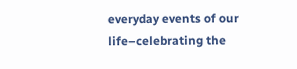everyday events of our life–celebrating the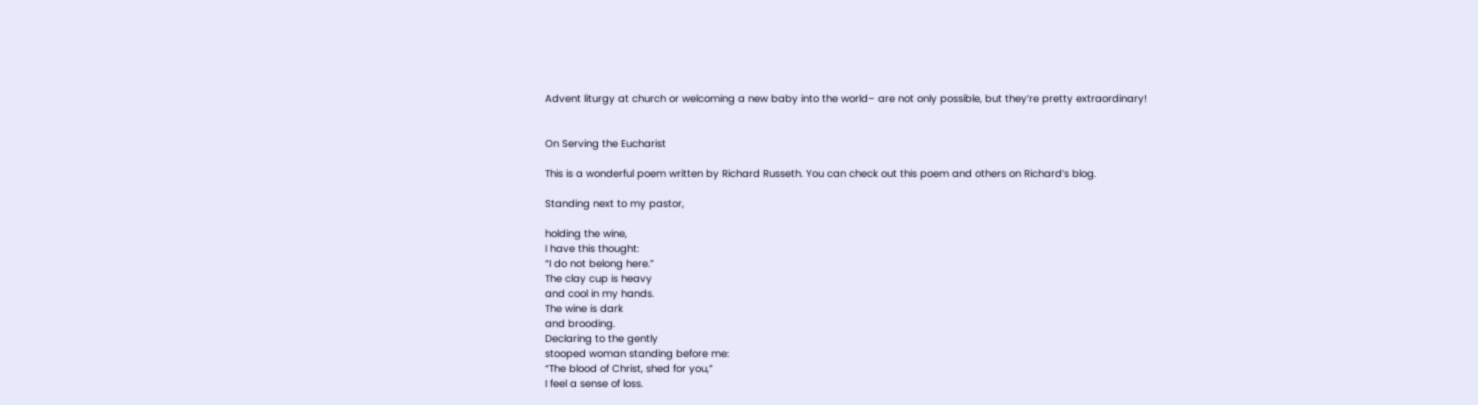Advent liturgy at church or welcoming a new baby into the world– are not only possible, but they’re pretty extraordinary!


On Serving the Eucharist

This is a wonderful poem written by Richard Russeth. You can check out this poem and others on Richard’s blog.

Standing next to my pastor,

holding the wine,
I have this thought:
“I do not belong here.”
The clay cup is heavy
and cool in my hands.
The wine is dark
and brooding.
Declaring to the gently
stooped woman standing before me:
“The blood of Christ, shed for you,”
I feel a sense of loss.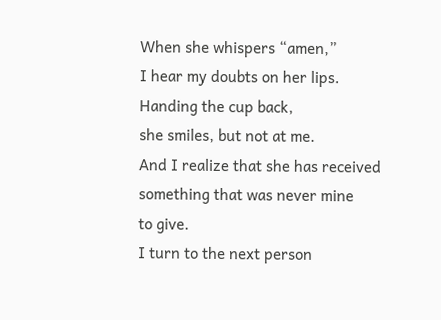When she whispers “amen,”
I hear my doubts on her lips.
Handing the cup back,
she smiles, but not at me.
And I realize that she has received
something that was never mine
to give.
I turn to the next person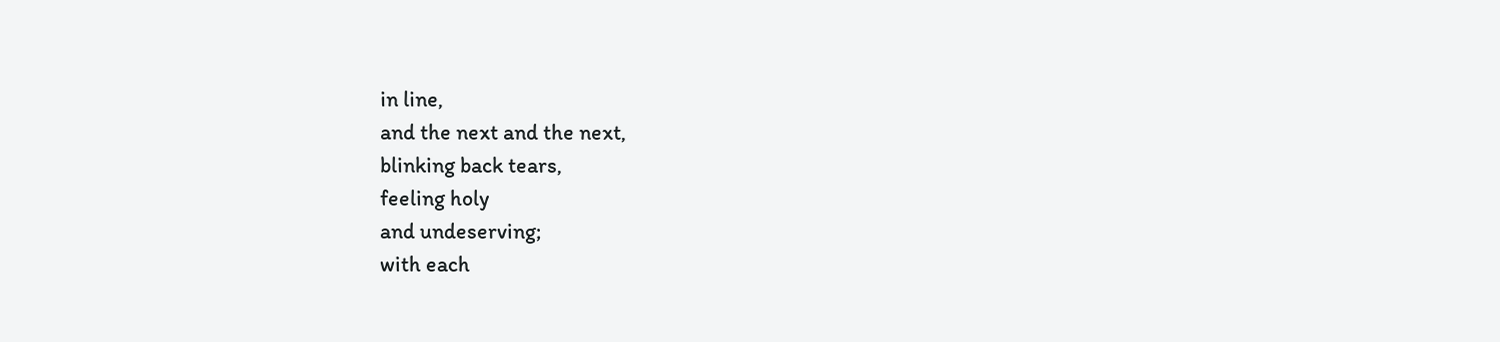in line,
and the next and the next,
blinking back tears,
feeling holy
and undeserving;
with each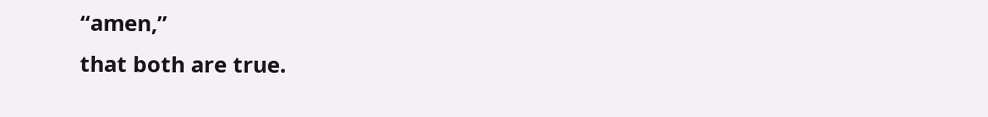“amen,”
that both are true.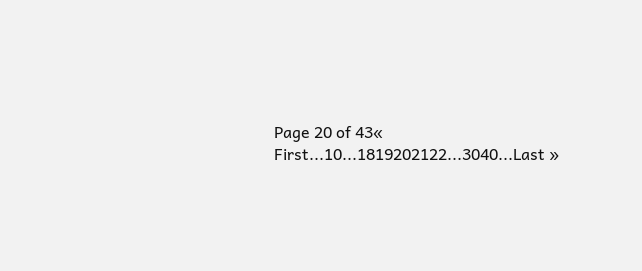Page 20 of 43« First...10...1819202122...3040...Last »